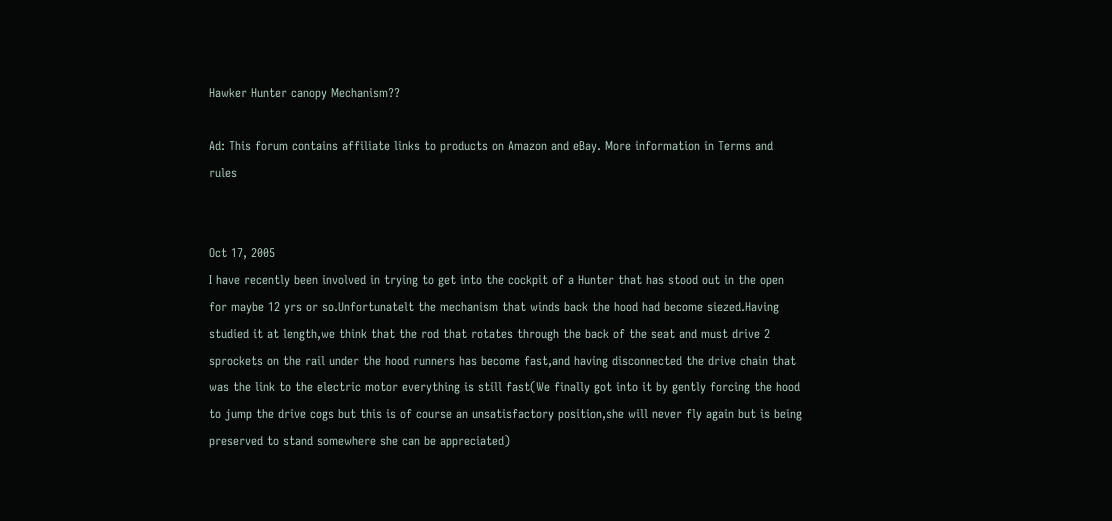Hawker Hunter canopy Mechanism??

Ad: This forum contains affiliate links to products on Amazon and eBay. More information in Terms and rules


Oct 17, 2005
I have recently been involved in trying to get into the cockpit of a Hunter that has stood out in the open for maybe 12 yrs or so.Unfortunatelt the mechanism that winds back the hood had become siezed.Having studied it at length,we think that the rod that rotates through the back of the seat and must drive 2 sprockets on the rail under the hood runners has become fast,and having disconnected the drive chain that was the link to the electric motor everything is still fast(We finally got into it by gently forcing the hood to jump the drive cogs but this is of course an unsatisfactory position,she will never fly again but is being preserved to stand somewhere she can be appreciated)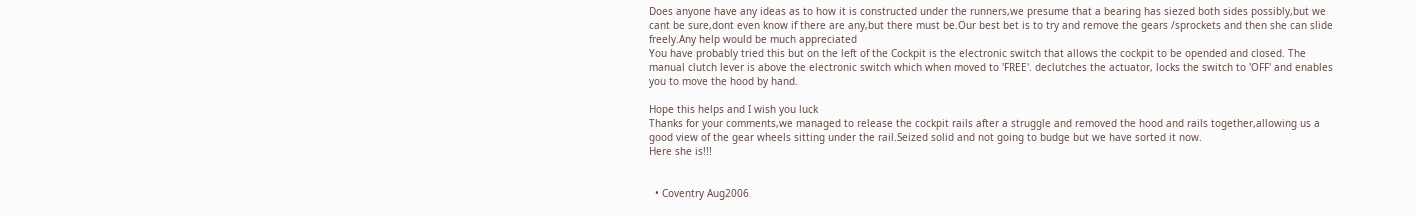Does anyone have any ideas as to how it is constructed under the runners,we presume that a bearing has siezed both sides possibly,but we cant be sure,dont even know if there are any,but there must be.Our best bet is to try and remove the gears /sprockets and then she can slide freely.Any help would be much appreciated
You have probably tried this but on the left of the Cockpit is the electronic switch that allows the cockpit to be opended and closed. The manual clutch lever is above the electronic switch which when moved to 'FREE'. declutches the actuator, locks the switch to 'OFF' and enables you to move the hood by hand.

Hope this helps and I wish you luck
Thanks for your comments,we managed to release the cockpit rails after a struggle and removed the hood and rails together,allowing us a good view of the gear wheels sitting under the rail.Seized solid and not going to budge but we have sorted it now.
Here she is!!!


  • Coventry Aug2006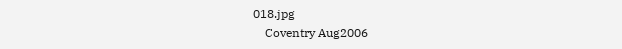018.jpg
    Coventry Aug2006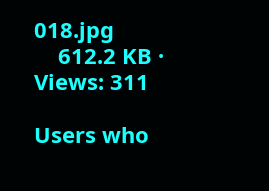018.jpg
    612.2 KB · Views: 311

Users who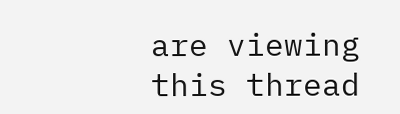are viewing this thread